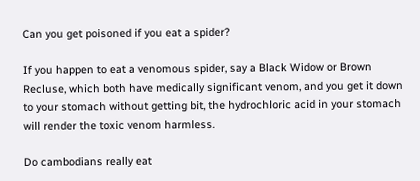Can you get poisoned if you eat a spider?

If you happen to eat a venomous spider, say a Black Widow or Brown Recluse, which both have medically significant venom, and you get it down to your stomach without getting bit, the hydrochloric acid in your stomach will render the toxic venom harmless.

Do cambodians really eat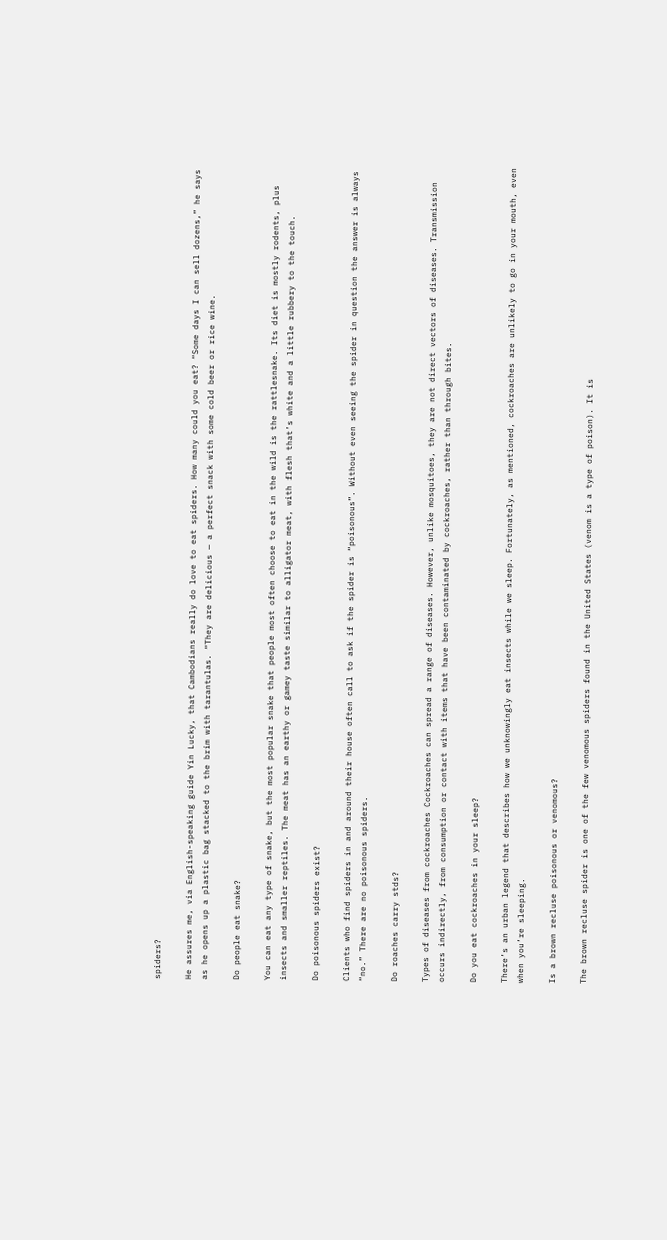spiders?

He assures me, via English-speaking guide Yin Lucky, that Cambodians really do love to eat spiders. How many could you eat? “Some days I can sell dozens,” he says as he opens up a plastic bag stacked to the brim with tarantulas. “They are delicious — a perfect snack with some cold beer or rice wine.

Do people eat snake?

You can eat any type of snake, but the most popular snake that people most often choose to eat in the wild is the rattlesnake. Its diet is mostly rodents, plus insects and smaller reptiles. The meat has an earthy or gamey taste similar to alligator meat, with flesh that’s white and a little rubbery to the touch.

Do poisonous spiders exist?

Clients who find spiders in and around their house often call to ask if the spider is “poisonous”. Without even seeing the spider in question the answer is always “no.” There are no poisonous spiders.

Do roaches carry stds?

Types of diseases from cockroaches Cockroaches can spread a range of diseases. However, unlike mosquitoes, they are not direct vectors of diseases. Transmission occurs indirectly, from consumption or contact with items that have been contaminated by cockroaches, rather than through bites.

Do you eat cockroaches in your sleep?

There’s an urban legend that describes how we unknowingly eat insects while we sleep. Fortunately, as mentioned, cockroaches are unlikely to go in your mouth, even when you’re sleeping.

Is a brown recluse poisonous or venomous?

The brown recluse spider is one of the few venomous spiders found in the United States (venom is a type of poison). It is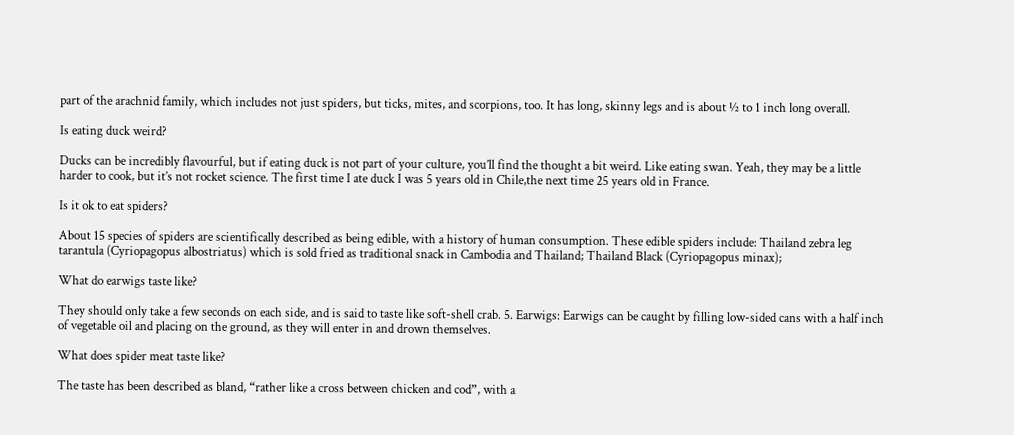part of the arachnid family, which includes not just spiders, but ticks, mites, and scorpions, too. It has long, skinny legs and is about ½ to 1 inch long overall.

Is eating duck weird?

Ducks can be incredibly flavourful, but if eating duck is not part of your culture, you’ll find the thought a bit weird. Like eating swan. Yeah, they may be a little harder to cook, but it’s not rocket science. The first time I ate duck I was 5 years old in Chile,the next time 25 years old in France.

Is it ok to eat spiders?

About 15 species of spiders are scientifically described as being edible, with a history of human consumption. These edible spiders include: Thailand zebra leg tarantula (Cyriopagopus albostriatus) which is sold fried as traditional snack in Cambodia and Thailand; Thailand Black (Cyriopagopus minax);

What do earwigs taste like?

They should only take a few seconds on each side, and is said to taste like soft-shell crab. 5. Earwigs: Earwigs can be caught by filling low-sided cans with a half inch of vegetable oil and placing on the ground, as they will enter in and drown themselves.

What does spider meat taste like?

The taste has been described as bland, “rather like a cross between chicken and cod”, with a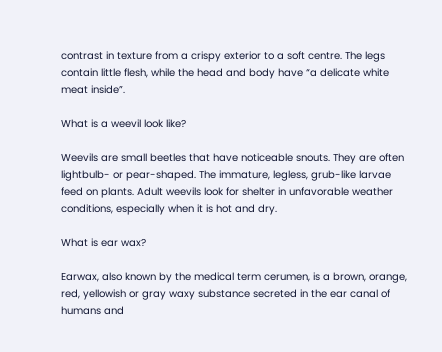contrast in texture from a crispy exterior to a soft centre. The legs contain little flesh, while the head and body have “a delicate white meat inside”.

What is a weevil look like?

Weevils are small beetles that have noticeable snouts. They are often lightbulb- or pear-shaped. The immature, legless, grub-like larvae feed on plants. Adult weevils look for shelter in unfavorable weather conditions, especially when it is hot and dry.

What is ear wax?

Earwax, also known by the medical term cerumen, is a brown, orange, red, yellowish or gray waxy substance secreted in the ear canal of humans and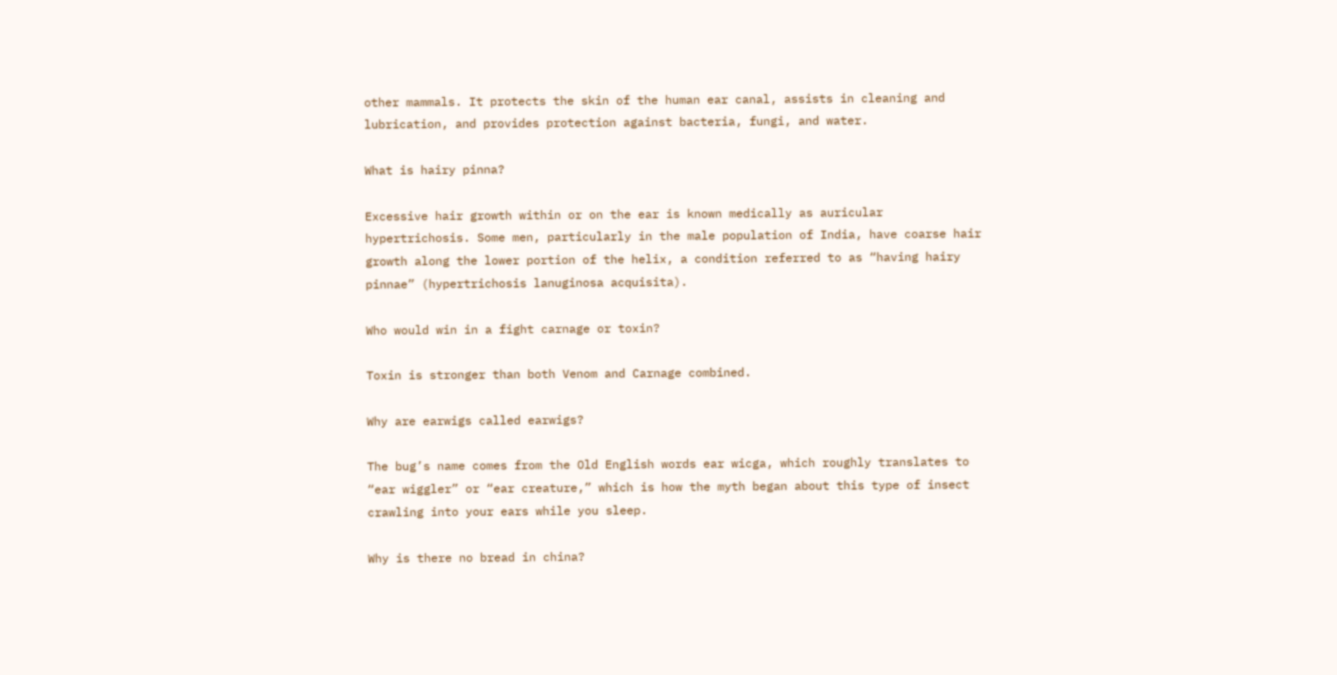other mammals. It protects the skin of the human ear canal, assists in cleaning and lubrication, and provides protection against bacteria, fungi, and water.

What is hairy pinna?

Excessive hair growth within or on the ear is known medically as auricular hypertrichosis. Some men, particularly in the male population of India, have coarse hair growth along the lower portion of the helix, a condition referred to as “having hairy pinnae” (hypertrichosis lanuginosa acquisita).

Who would win in a fight carnage or toxin?

Toxin is stronger than both Venom and Carnage combined.

Why are earwigs called earwigs?

The bug’s name comes from the Old English words ear wicga, which roughly translates to “ear wiggler” or “ear creature,” which is how the myth began about this type of insect crawling into your ears while you sleep.

Why is there no bread in china?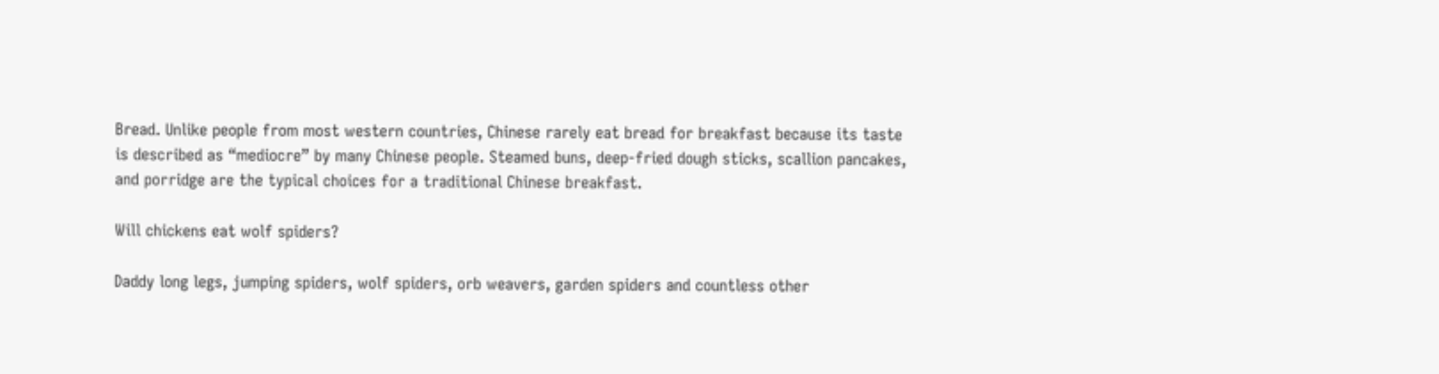Bread. Unlike people from most western countries, Chinese rarely eat bread for breakfast because its taste is described as “mediocre” by many Chinese people. Steamed buns, deep-fried dough sticks, scallion pancakes, and porridge are the typical choices for a traditional Chinese breakfast.

Will chickens eat wolf spiders?

Daddy long legs, jumping spiders, wolf spiders, orb weavers, garden spiders and countless other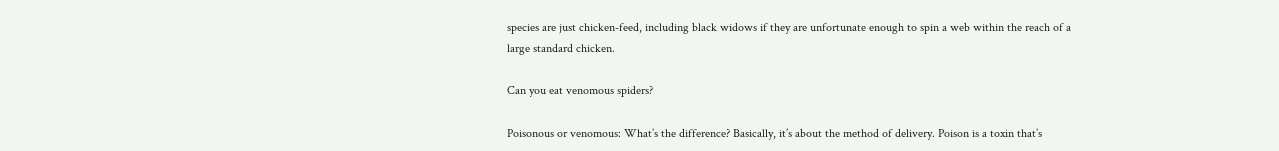species are just chicken-feed, including black widows if they are unfortunate enough to spin a web within the reach of a large standard chicken.

Can you eat venomous spiders?

Poisonous or venomous: What’s the difference? Basically, it’s about the method of delivery. Poison is a toxin that’s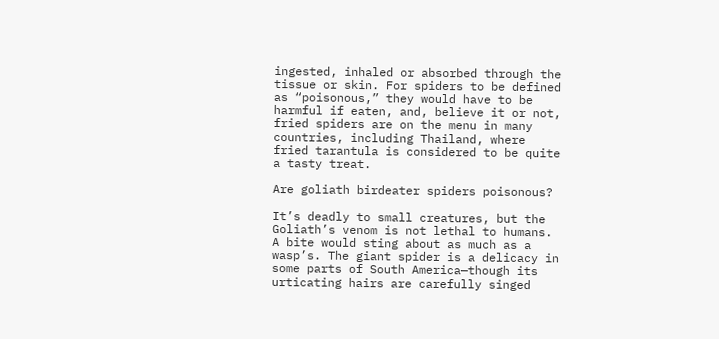ingested, inhaled or absorbed through the tissue or skin. For spiders to be defined as “poisonous,” they would have to be harmful if eaten, and, believe it or not, fried spiders are on the menu in many countries, including Thailand, where fried tarantula is considered to be quite a tasty treat.

Are goliath birdeater spiders poisonous?

It’s deadly to small creatures, but the Goliath’s venom is not lethal to humans. A bite would sting about as much as a wasp’s. The giant spider is a delicacy in some parts of South America—though its urticating hairs are carefully singed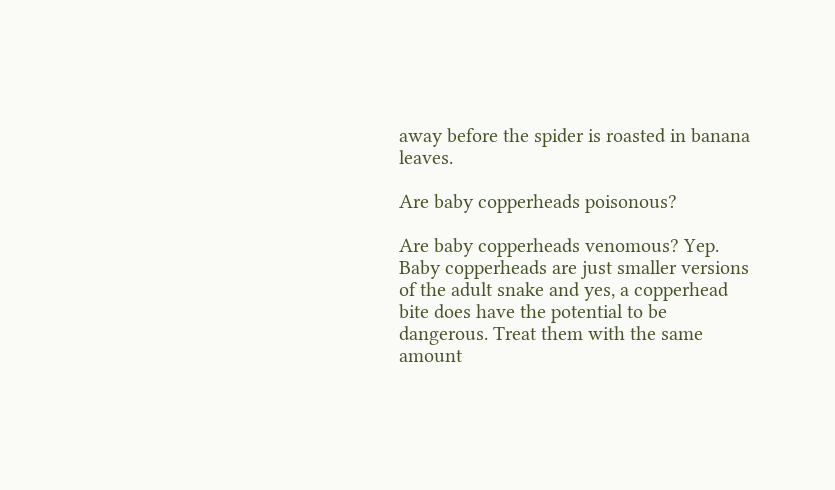away before the spider is roasted in banana leaves.

Are baby copperheads poisonous?

Are baby copperheads venomous? Yep. Baby copperheads are just smaller versions of the adult snake and yes, a copperhead bite does have the potential to be dangerous. Treat them with the same amount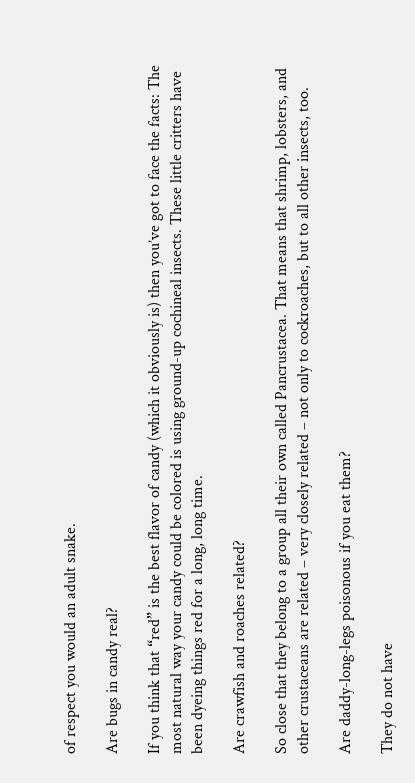of respect you would an adult snake.

Are bugs in candy real?

If you think that “red” is the best flavor of candy (which it obviously is) then you’ve got to face the facts: The most natural way your candy could be colored is using ground-up cochineal insects. These little critters have been dyeing things red for a long, long time.

Are crawfish and roaches related?

So close that they belong to a group all their own called Pancrustacea. That means that shrimp, lobsters, and other crustaceans are related – very closely related – not only to cockroaches, but to all other insects, too.

Are daddy-long-legs poisonous if you eat them?

They do not have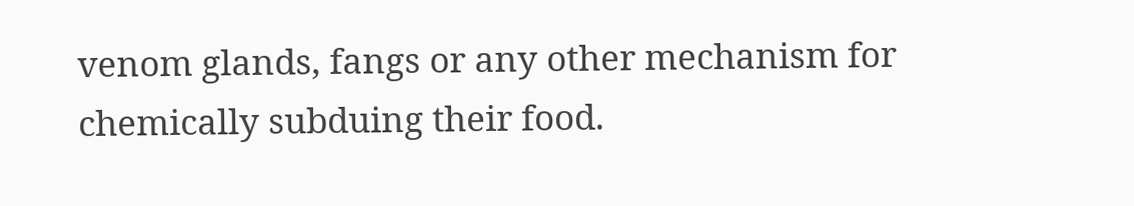venom glands, fangs or any other mechanism for chemically subduing their food.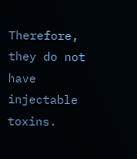Therefore, they do not have injectable toxins.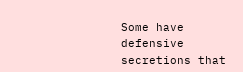Some have defensive secretions that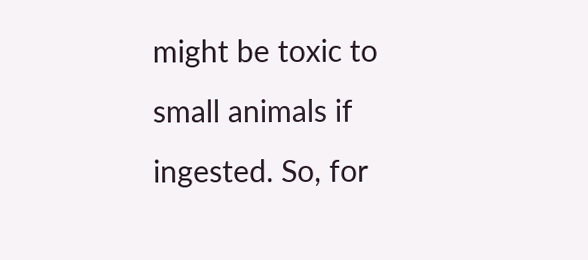might be toxic to small animals if ingested. So, for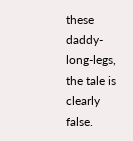these daddy-long-legs, the tale is clearly false.